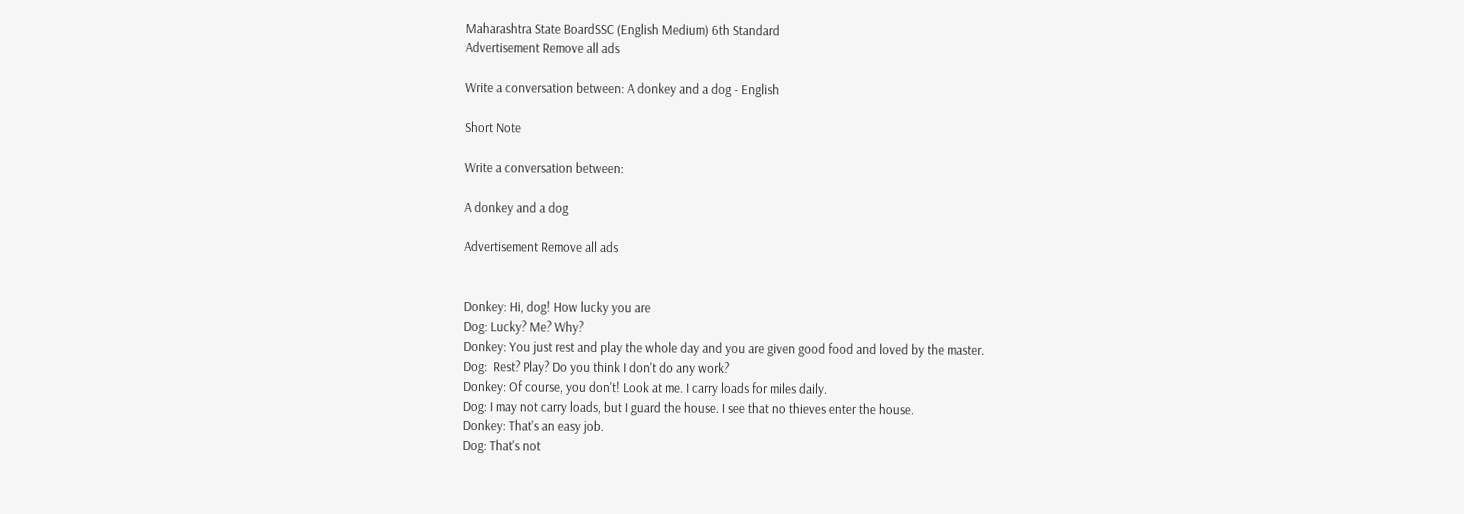Maharashtra State BoardSSC (English Medium) 6th Standard
Advertisement Remove all ads

Write a conversation between: A donkey and a dog - English

Short Note

Write a conversation between:

A donkey and a dog

Advertisement Remove all ads


Donkey: Hi, dog! How lucky you are
Dog: Lucky? Me? Why?
Donkey: You just rest and play the whole day and you are given good food and loved by the master.
Dog:  Rest? Play? Do you think I don't do any work?
Donkey: Of course, you don't! Look at me. I carry loads for miles daily.
Dog: I may not carry loads, but I guard the house. I see that no thieves enter the house.
Donkey: That's an easy job.
Dog: That's not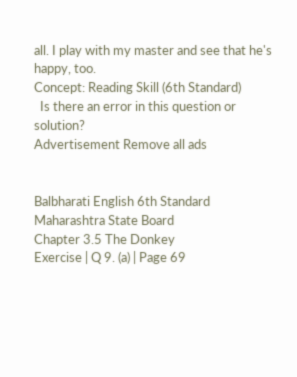all. I play with my master and see that he's happy, too.
Concept: Reading Skill (6th Standard)
  Is there an error in this question or solution?
Advertisement Remove all ads


Balbharati English 6th Standard Maharashtra State Board
Chapter 3.5 The Donkey
Exercise | Q 9. (a) | Page 69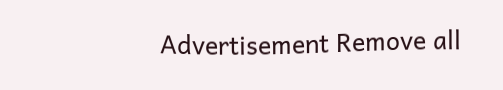Advertisement Remove all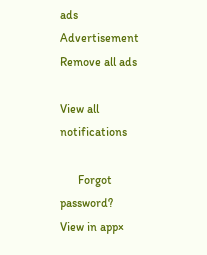ads
Advertisement Remove all ads

View all notifications

      Forgot password?
View in app×